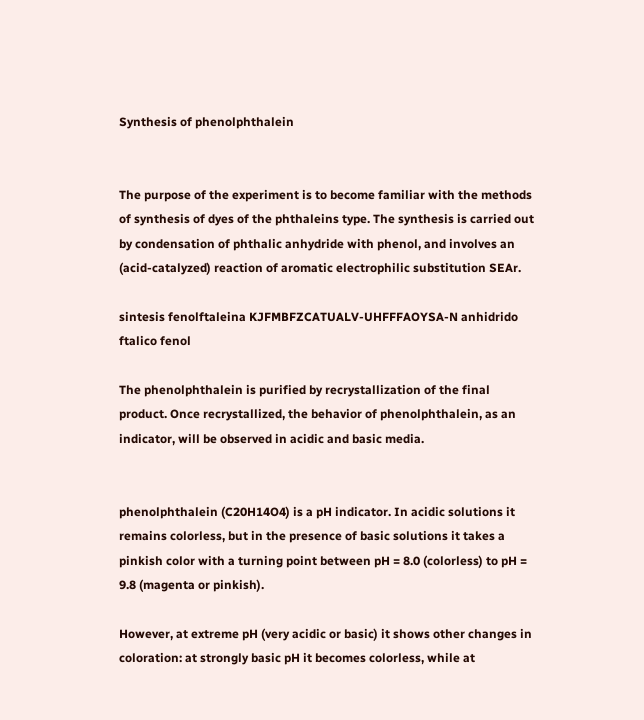Synthesis of phenolphthalein


The purpose of the experiment is to become familiar with the methods of synthesis of dyes of the phthaleins type. The synthesis is carried out by condensation of phthalic anhydride with phenol, and involves an (acid-catalyzed) reaction of aromatic electrophilic substitution SEAr.

sintesis fenolftaleina KJFMBFZCATUALV-UHFFFAOYSA-N anhidrido ftalico fenol

The phenolphthalein is purified by recrystallization of the final product. Once recrystallized, the behavior of phenolphthalein, as an indicator, will be observed in acidic and basic media.


phenolphthalein (C20H14O4) is a pH indicator. In acidic solutions it remains colorless, but in the presence of basic solutions it takes a pinkish color with a turning point between pH = 8.0 (colorless) to pH = 9.8 (magenta or pinkish).

However, at extreme pH (very acidic or basic) it shows other changes in coloration: at strongly basic pH it becomes colorless, while at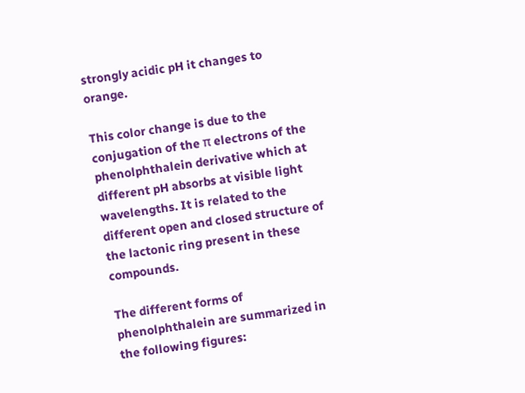strongly acidic pH it changes to orange.

This color change is due to the conjugation of the π electrons of the phenolphthalein derivative which at different pH absorbs at visible light wavelengths. It is related to the different open and closed structure of the lactonic ring present in these compounds.

The different forms of phenolphthalein are summarized in the following figures: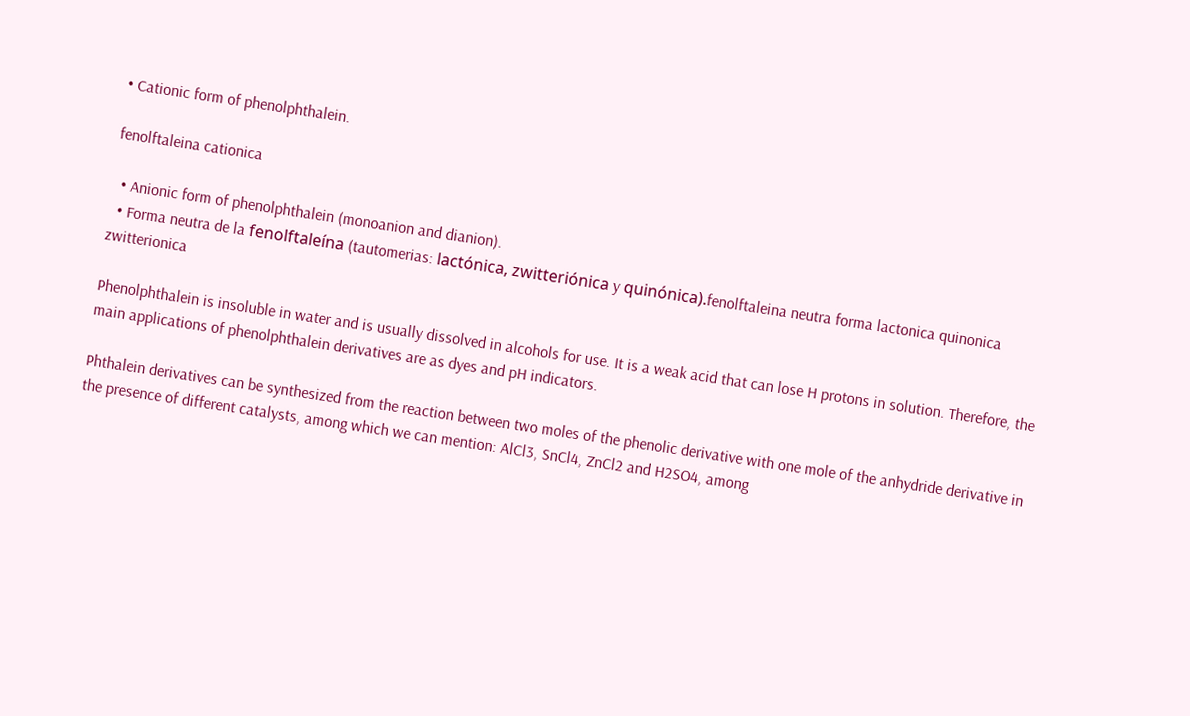• Cationic form of phenolphthalein.

fenolftaleina cationica

  • Anionic form of phenolphthalein (monoanion and dianion).
  • Forma neutra de la fenolftaleína (tautomerias: lactónica, zwitteriónica y quinónica).fenolftaleina neutra forma lactonica quinonica zwitterionica

Phenolphthalein is insoluble in water and is usually dissolved in alcohols for use. It is a weak acid that can lose H protons in solution. Therefore, the main applications of phenolphthalein derivatives are as dyes and pH indicators.

Phthalein derivatives can be synthesized from the reaction between two moles of the phenolic derivative with one mole of the anhydride derivative in the presence of different catalysts, among which we can mention: AlCl3, SnCl4, ZnCl2 and H2SO4, among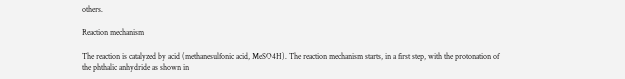others.

Reaction mechanism

The reaction is catalyzed by acid (methanesulfonic acid, MeSO4H). The reaction mechanism starts, in a first step, with the protonation of the phthalic anhydride as shown in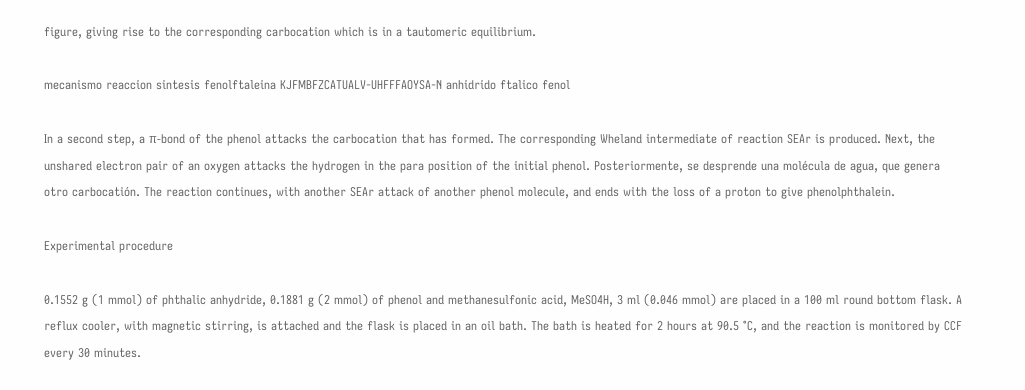figure, giving rise to the corresponding carbocation which is in a tautomeric equilibrium.

mecanismo reaccion sintesis fenolftaleina KJFMBFZCATUALV-UHFFFAOYSA-N anhidrido ftalico fenol

In a second step, a π-bond of the phenol attacks the carbocation that has formed. The corresponding Wheland intermediate of reaction SEAr is produced. Next, the unshared electron pair of an oxygen attacks the hydrogen in the para position of the initial phenol. Posteriormente, se desprende una molécula de agua, que genera otro carbocatión. The reaction continues, with another SEAr attack of another phenol molecule, and ends with the loss of a proton to give phenolphthalein.

Experimental procedure

0.1552 g (1 mmol) of phthalic anhydride, 0.1881 g (2 mmol) of phenol and methanesulfonic acid, MeSO4H, 3 ml (0.046 mmol) are placed in a 100 ml round bottom flask. A reflux cooler, with magnetic stirring, is attached and the flask is placed in an oil bath. The bath is heated for 2 hours at 90.5 °C, and the reaction is monitored by CCF every 30 minutes.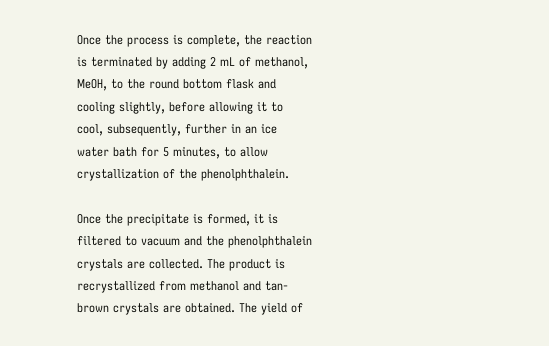Once the process is complete, the reaction is terminated by adding 2 mL of methanol, MeOH, to the round bottom flask and cooling slightly, before allowing it to cool, subsequently, further in an ice water bath for 5 minutes, to allow crystallization of the phenolphthalein.

Once the precipitate is formed, it is filtered to vacuum and the phenolphthalein crystals are collected. The product is recrystallized from methanol and tan-brown crystals are obtained. The yield of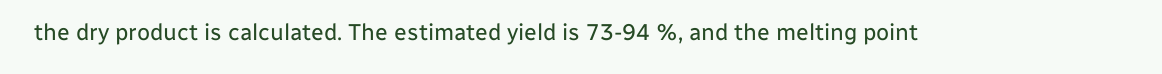the dry product is calculated. The estimated yield is 73-94 %, and the melting point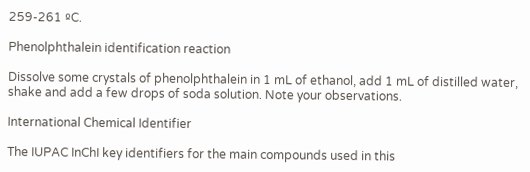259-261 ºC.

Phenolphthalein identification reaction

Dissolve some crystals of phenolphthalein in 1 mL of ethanol, add 1 mL of distilled water, shake and add a few drops of soda solution. Note your observations.

International Chemical Identifier

The IUPAC InChI key identifiers for the main compounds used in this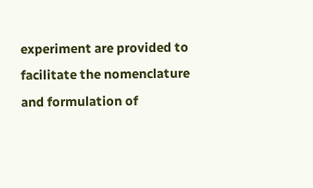experiment are provided to facilitate the nomenclature and formulation of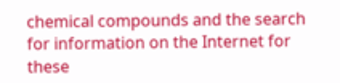chemical compounds and the search for information on the Internet for these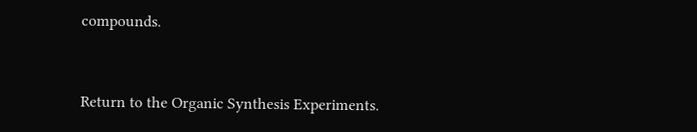compounds.


Return to the Organic Synthesis Experiments.